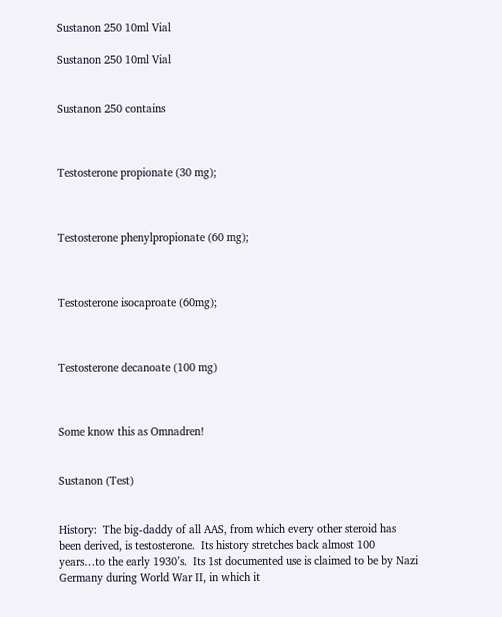Sustanon 250 10ml Vial

Sustanon 250 10ml Vial


Sustanon 250 contains



Testosterone propionate (30 mg);



Testosterone phenylpropionate (60 mg);



Testosterone isocaproate (60mg);



Testosterone decanoate (100 mg)



Some know this as Omnadren!


Sustanon (Test)


History:  The big-daddy of all AAS, from which every other steroid has been derived, is testosterone.  Its history stretches back almost 100 years…to the early 1930’s.  Its 1st documented use is claimed to be by Nazi Germany during World War II, in which it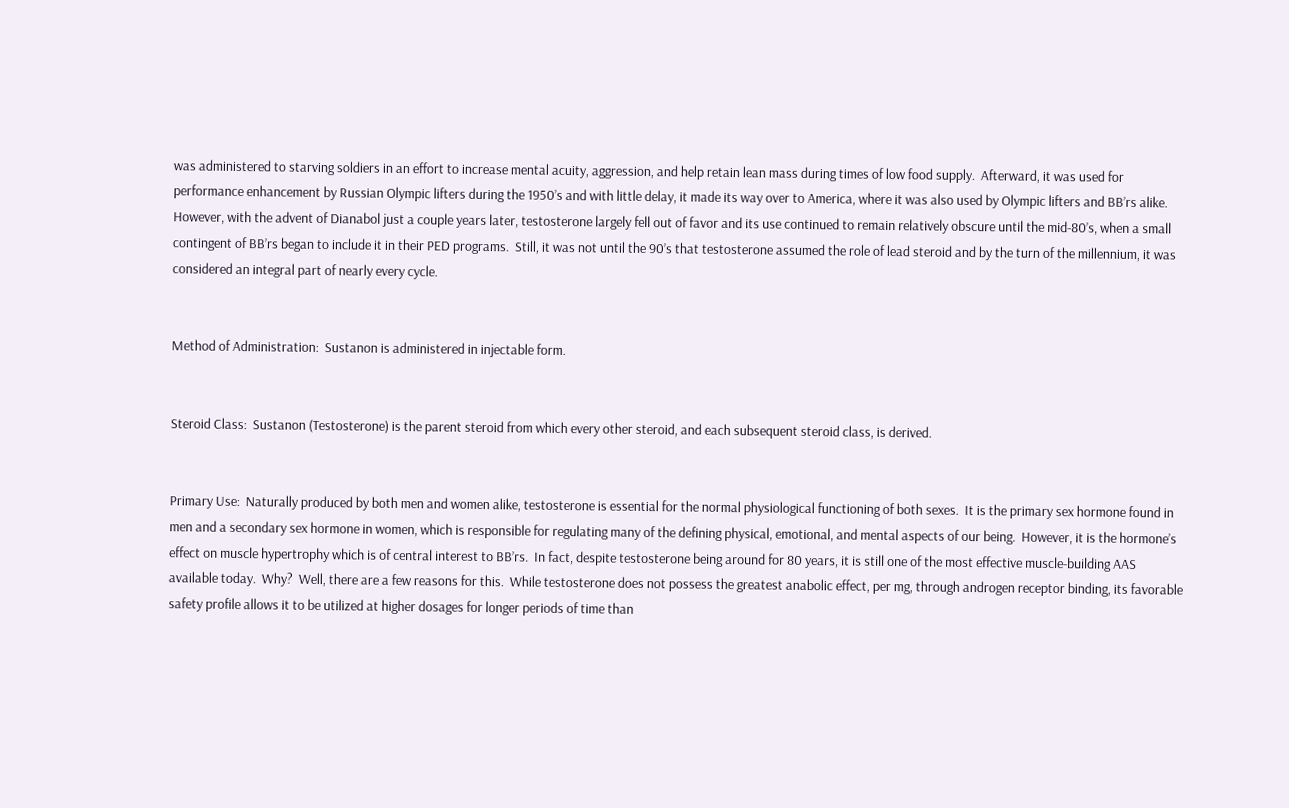was administered to starving soldiers in an effort to increase mental acuity, aggression, and help retain lean mass during times of low food supply.  Afterward, it was used for performance enhancement by Russian Olympic lifters during the 1950’s and with little delay, it made its way over to America, where it was also used by Olympic lifters and BB’rs alike.  However, with the advent of Dianabol just a couple years later, testosterone largely fell out of favor and its use continued to remain relatively obscure until the mid-80’s, when a small contingent of BB’rs began to include it in their PED programs.  Still, it was not until the 90’s that testosterone assumed the role of lead steroid and by the turn of the millennium, it was considered an integral part of nearly every cycle.


Method of Administration:  Sustanon is administered in injectable form.


Steroid Class:  Sustanon (Testosterone) is the parent steroid from which every other steroid, and each subsequent steroid class, is derived.


Primary Use:  Naturally produced by both men and women alike, testosterone is essential for the normal physiological functioning of both sexes.  It is the primary sex hormone found in men and a secondary sex hormone in women, which is responsible for regulating many of the defining physical, emotional, and mental aspects of our being.  However, it is the hormone’s effect on muscle hypertrophy which is of central interest to BB’rs.  In fact, despite testosterone being around for 80 years, it is still one of the most effective muscle-building AAS available today.  Why?  Well, there are a few reasons for this.  While testosterone does not possess the greatest anabolic effect, per mg, through androgen receptor binding, its favorable safety profile allows it to be utilized at higher dosages for longer periods of time than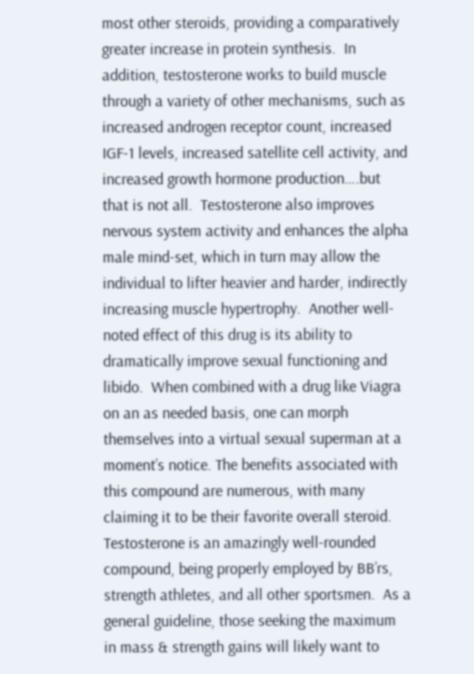most other steroids, providing a comparatively greater increase in protein synthesis.  In addition, testosterone works to build muscle through a variety of other mechanisms, such as increased androgen receptor count, increased IGF-1 levels, increased satellite cell activity, and increased growth hormone production….but that is not all.  Testosterone also improves nervous system activity and enhances the alpha male mind-set, which in turn may allow the individual to lifter heavier and harder, indirectly increasing muscle hypertrophy.  Another well-noted effect of this drug is its ability to dramatically improve sexual functioning and libido.  When combined with a drug like Viagra on an as needed basis, one can morph themselves into a virtual sexual superman at a moment’s notice. The benefits associated with this compound are numerous, with many claiming it to be their favorite overall steroid.  Testosterone is an amazingly well-rounded compound, being properly employed by BB’rs, strength athletes, and all other sportsmen.  As a general guideline, those seeking the maximum in mass & strength gains will likely want to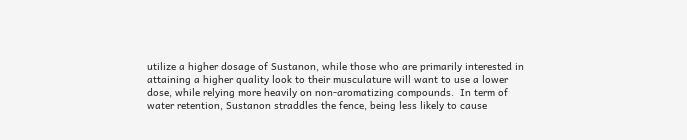utilize a higher dosage of Sustanon, while those who are primarily interested in attaining a higher quality look to their musculature will want to use a lower dose, while relying more heavily on non-aromatizing compounds.  In term of water retention, Sustanon straddles the fence, being less likely to cause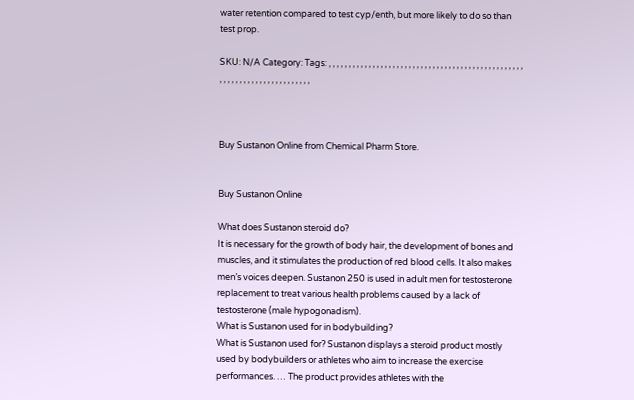water retention compared to test cyp/enth, but more likely to do so than test prop.

SKU: N/A Category: Tags: , , , , , , , , , , , , , , , , , , , , , , , , , , , , , , , , , , , , , , , , , , , , , , , , , , , , , , , , , , , , , , , , , , , , , , , ,



Buy Sustanon Online from Chemical Pharm Store.


Buy Sustanon Online

What does Sustanon steroid do?
It is necessary for the growth of body hair, the development of bones and muscles, and it stimulates the production of red blood cells. It also makes men’s voices deepen. Sustanon 250 is used in adult men for testosterone replacement to treat various health problems caused by a lack of testosterone (male hypogonadism).
What is Sustanon used for in bodybuilding?
What is Sustanon used for? Sustanon displays a steroid product mostly used by bodybuilders or athletes who aim to increase the exercise performances. … The product provides athletes with the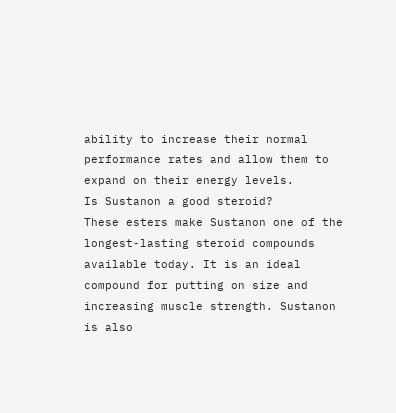ability to increase their normal performance rates and allow them to expand on their energy levels.
Is Sustanon a good steroid?
These esters make Sustanon one of the longest-lasting steroid compounds available today. It is an ideal compound for putting on size and increasing muscle strength. Sustanon is also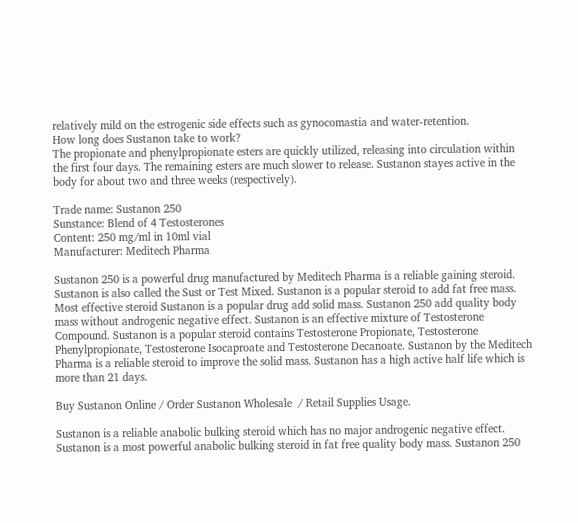relatively mild on the estrogenic side effects such as gynocomastia and water-retention.
How long does Sustanon take to work?
The propionate and phenylpropionate esters are quickly utilized, releasing into circulation within the first four days. The remaining esters are much slower to release. Sustanon stayes active in the body for about two and three weeks (respectively).

Trade name: Sustanon 250
Sunstance: Blend of 4 Testosterones
Content: 250 mg/ml in 10ml vial
Manufacturer: Meditech Pharma

Sustanon 250 is a powerful drug manufactured by Meditech Pharma is a reliable gaining steroid. Sustanon is also called the Sust or Test Mixed. Sustanon is a popular steroid to add fat free mass. Most effective steroid Sustanon is a popular drug add solid mass. Sustanon 250 add quality body mass without androgenic negative effect. Sustanon is an effective mixture of Testosterone Compound. Sustanon is a popular steroid contains Testosterone Propionate, Testosterone Phenylpropionate, Testosterone Isocaproate and Testosterone Decanoate. Sustanon by the Meditech Pharma is a reliable steroid to improve the solid mass. Sustanon has a high active half life which is more than 21 days.

Buy Sustanon Online / Order Sustanon Wholesale  / Retail Supplies Usage.

Sustanon is a reliable anabolic bulking steroid which has no major androgenic negative effect. Sustanon is a most powerful anabolic bulking steroid in fat free quality body mass. Sustanon 250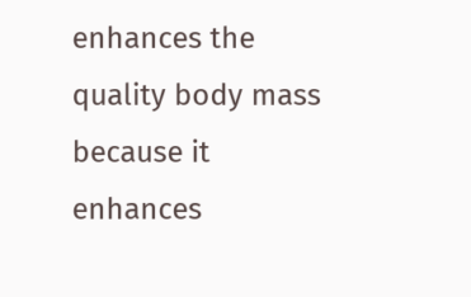enhances the quality body mass because it enhances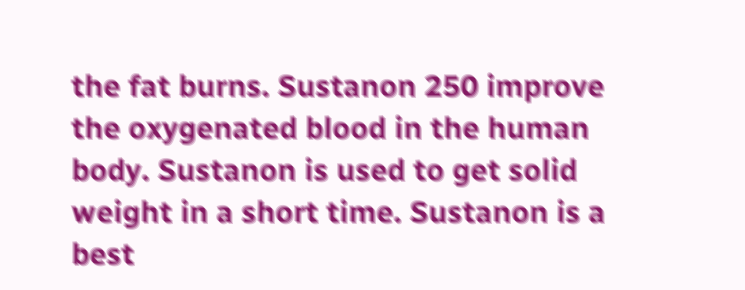the fat burns. Sustanon 250 improve the oxygenated blood in the human body. Sustanon is used to get solid weight in a short time. Sustanon is a best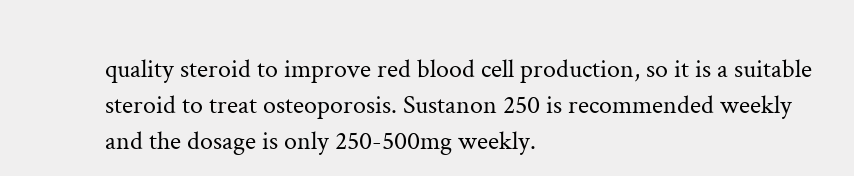quality steroid to improve red blood cell production, so it is a suitable steroid to treat osteoporosis. Sustanon 250 is recommended weekly and the dosage is only 250-500mg weekly.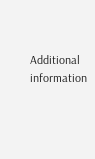Additional information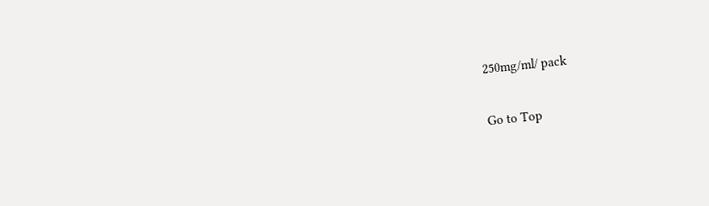250mg/ml/ pack


Go to Top